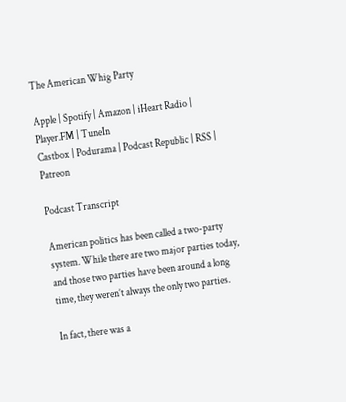The American Whig Party

Apple | Spotify | Amazon | iHeart Radio | Player.FM | TuneIn
Castbox | Podurama | Podcast Republic | RSS | Patreon

Podcast Transcript

American politics has been called a two-party system. While there are two major parties today, and those two parties have been around a long time, they weren’t always the only two parties.

In fact, there was a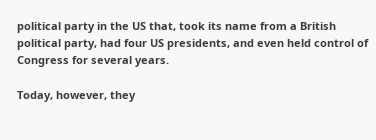political party in the US that, took its name from a British political party, had four US presidents, and even held control of Congress for several years.

Today, however, they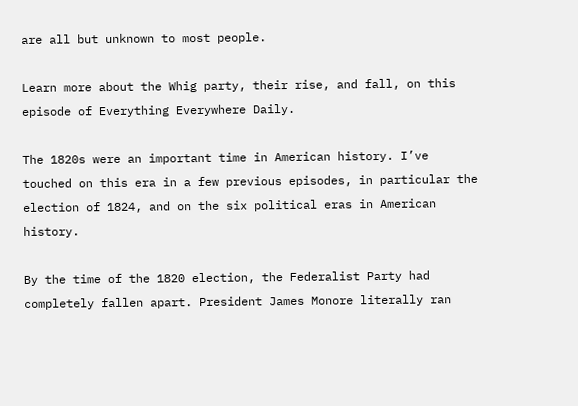are all but unknown to most people.

Learn more about the Whig party, their rise, and fall, on this episode of Everything Everywhere Daily.

The 1820s were an important time in American history. I’ve touched on this era in a few previous episodes, in particular the election of 1824, and on the six political eras in American history.

By the time of the 1820 election, the Federalist Party had completely fallen apart. President James Monore literally ran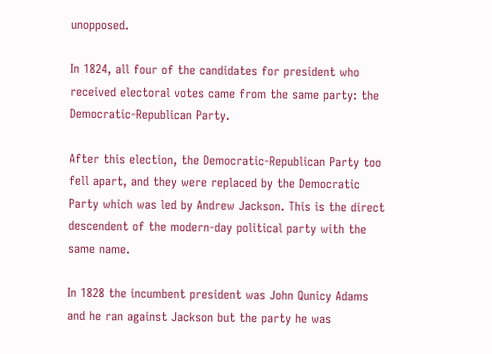unopposed.

In 1824, all four of the candidates for president who received electoral votes came from the same party: the Democratic-Republican Party.

After this election, the Democratic-Republican Party too fell apart, and they were replaced by the Democratic Party which was led by Andrew Jackson. This is the direct descendent of the modern-day political party with the same name.

In 1828 the incumbent president was John Qunicy Adams and he ran against Jackson but the party he was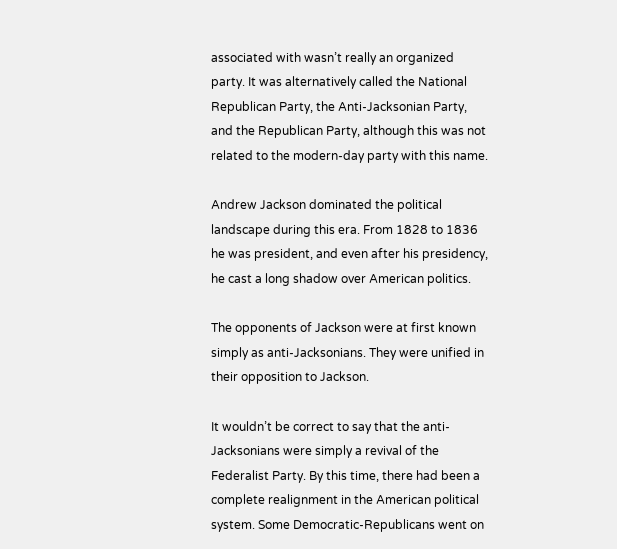associated with wasn’t really an organized party. It was alternatively called the National Republican Party, the Anti-Jacksonian Party, and the Republican Party, although this was not related to the modern-day party with this name.

Andrew Jackson dominated the political landscape during this era. From 1828 to 1836 he was president, and even after his presidency, he cast a long shadow over American politics.

The opponents of Jackson were at first known simply as anti-Jacksonians. They were unified in their opposition to Jackson.

It wouldn’t be correct to say that the anti-Jacksonians were simply a revival of the Federalist Party. By this time, there had been a complete realignment in the American political system. Some Democratic-Republicans went on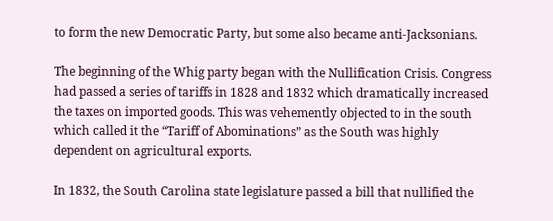to form the new Democratic Party, but some also became anti-Jacksonians.

The beginning of the Whig party began with the Nullification Crisis. Congress had passed a series of tariffs in 1828 and 1832 which dramatically increased the taxes on imported goods. This was vehemently objected to in the south which called it the “Tariff of Abominations” as the South was highly dependent on agricultural exports.

In 1832, the South Carolina state legislature passed a bill that nullified the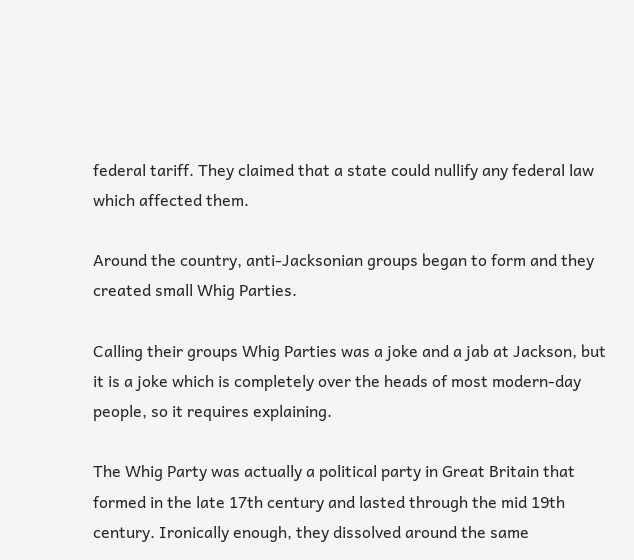federal tariff. They claimed that a state could nullify any federal law which affected them.

Around the country, anti-Jacksonian groups began to form and they created small Whig Parties.

Calling their groups Whig Parties was a joke and a jab at Jackson, but it is a joke which is completely over the heads of most modern-day people, so it requires explaining.

The Whig Party was actually a political party in Great Britain that formed in the late 17th century and lasted through the mid 19th century. Ironically enough, they dissolved around the same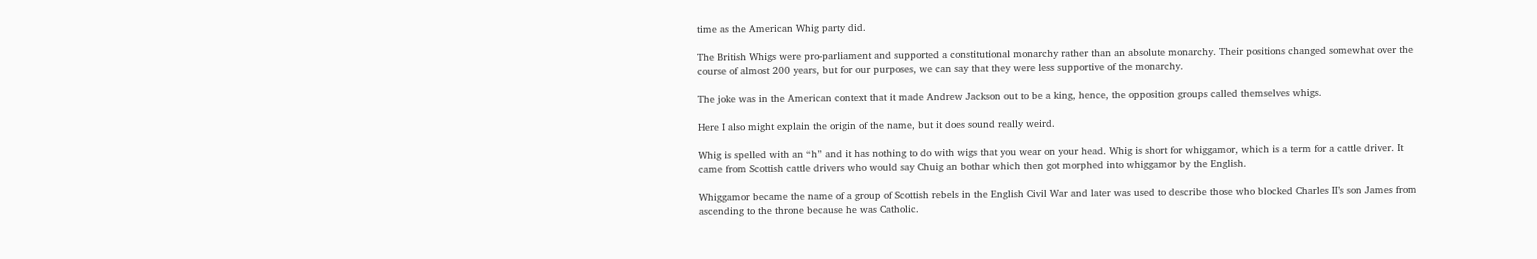time as the American Whig party did.

The British Whigs were pro-parliament and supported a constitutional monarchy rather than an absolute monarchy. Their positions changed somewhat over the course of almost 200 years, but for our purposes, we can say that they were less supportive of the monarchy.

The joke was in the American context that it made Andrew Jackson out to be a king, hence, the opposition groups called themselves whigs.

Here I also might explain the origin of the name, but it does sound really weird.

Whig is spelled with an “h” and it has nothing to do with wigs that you wear on your head. Whig is short for whiggamor, which is a term for a cattle driver. It came from Scottish cattle drivers who would say Chuig an bothar which then got morphed into whiggamor by the English.

Whiggamor became the name of a group of Scottish rebels in the English Civil War and later was used to describe those who blocked Charles II’s son James from ascending to the throne because he was Catholic.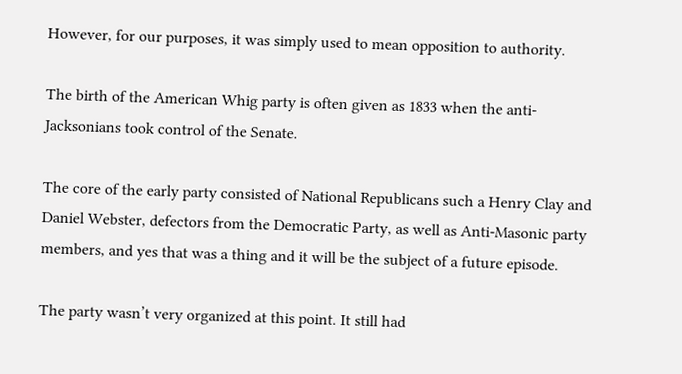However, for our purposes, it was simply used to mean opposition to authority.

The birth of the American Whig party is often given as 1833 when the anti-Jacksonians took control of the Senate.

The core of the early party consisted of National Republicans such a Henry Clay and Daniel Webster, defectors from the Democratic Party, as well as Anti-Masonic party members, and yes that was a thing and it will be the subject of a future episode.

The party wasn’t very organized at this point. It still had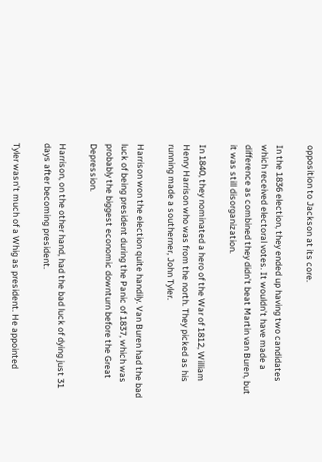opposition to Jackson at its core.

In the 1836 election, they ended up having two candidates which received electoral votes. It wouldn’t have made a difference as combined they didn’t beat Martin van Buren, but it was still disorganization.

In 1840, they nominated a hero of the War of 1812, William Henry Harrison who was from the north. They picked as his running made a southerner, John Tyler.

Harrison won the election quite handily. Van Buren had the bad luck of being president during the Panic of 1837, which was probably the biggest economic downturn before the Great Depression.

Harrison, on the other hand, had the bad luck of dying just 31 days after becoming president.

Tyler wasn’t much of a Whig as president. He appointed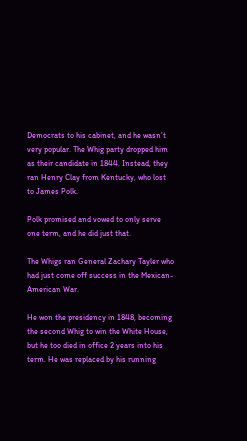Democrats to his cabinet, and he wasn’t very popular. The Whig party dropped him as their candidate in 1844. Instead, they ran Henry Clay from Kentucky, who lost to James Polk.

Polk promised and vowed to only serve one term, and he did just that.

The Whigs ran General Zachary Tayler who had just come off success in the Mexican-American War.

He won the presidency in 1848, becoming the second Whig to win the White House, but he too died in office 2 years into his term. He was replaced by his running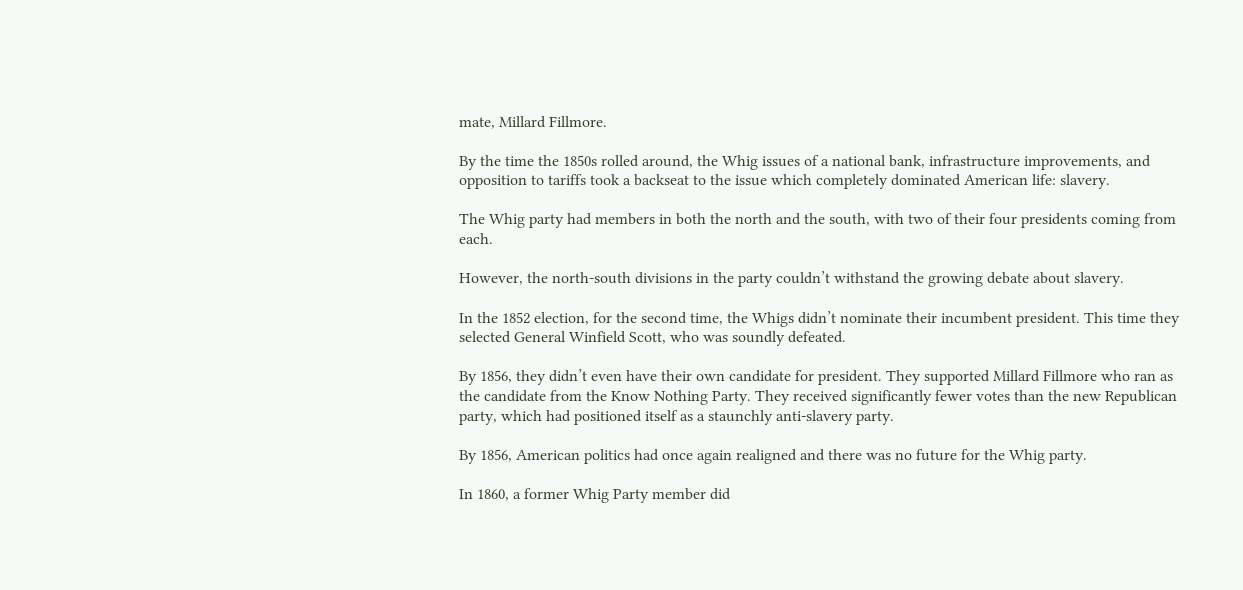mate, Millard Fillmore.

By the time the 1850s rolled around, the Whig issues of a national bank, infrastructure improvements, and opposition to tariffs took a backseat to the issue which completely dominated American life: slavery.

The Whig party had members in both the north and the south, with two of their four presidents coming from each.

However, the north-south divisions in the party couldn’t withstand the growing debate about slavery.

In the 1852 election, for the second time, the Whigs didn’t nominate their incumbent president. This time they selected General Winfield Scott, who was soundly defeated.

By 1856, they didn’t even have their own candidate for president. They supported Millard Fillmore who ran as the candidate from the Know Nothing Party. They received significantly fewer votes than the new Republican party, which had positioned itself as a staunchly anti-slavery party.

By 1856, American politics had once again realigned and there was no future for the Whig party.

In 1860, a former Whig Party member did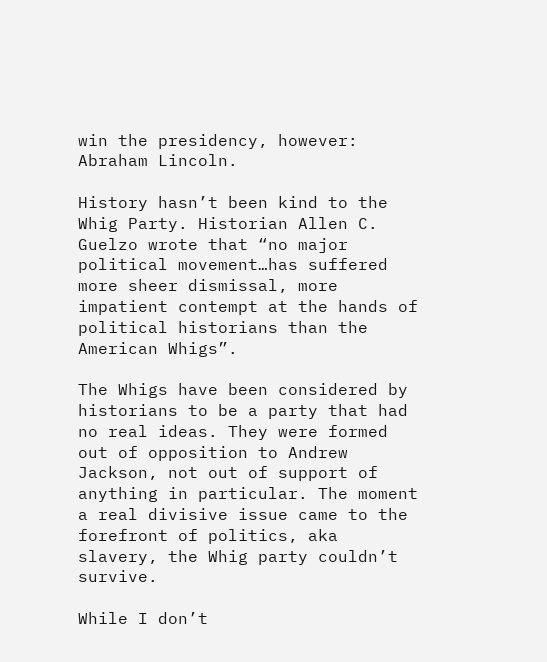win the presidency, however: Abraham Lincoln.

History hasn’t been kind to the Whig Party. Historian Allen C. Guelzo wrote that “no major political movement…has suffered more sheer dismissal, more impatient contempt at the hands of political historians than the American Whigs”.

The Whigs have been considered by historians to be a party that had no real ideas. They were formed out of opposition to Andrew Jackson, not out of support of anything in particular. The moment a real divisive issue came to the forefront of politics, aka slavery, the Whig party couldn’t survive.

While I don’t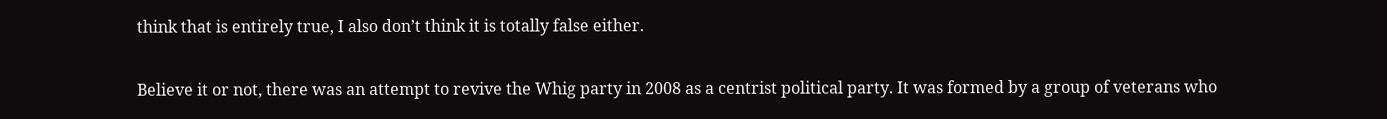think that is entirely true, I also don’t think it is totally false either.

Believe it or not, there was an attempt to revive the Whig party in 2008 as a centrist political party. It was formed by a group of veterans who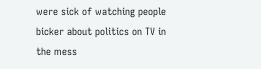were sick of watching people bicker about politics on TV in the mess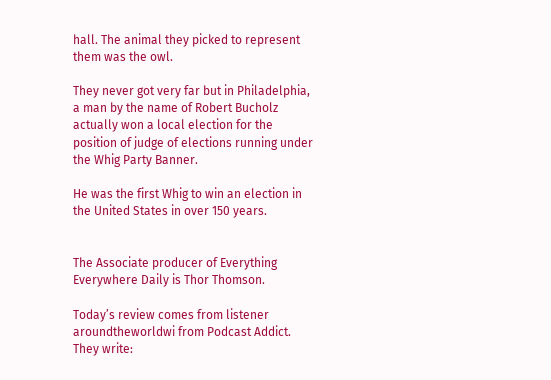hall. The animal they picked to represent them was the owl.

They never got very far but in Philadelphia, a man by the name of Robert Bucholz actually won a local election for the position of judge of elections running under the Whig Party Banner.

He was the first Whig to win an election in the United States in over 150 years.


The Associate producer of Everything Everywhere Daily is Thor Thomson.

Today’s review comes from listener aroundtheworldwi from Podcast Addict. They write: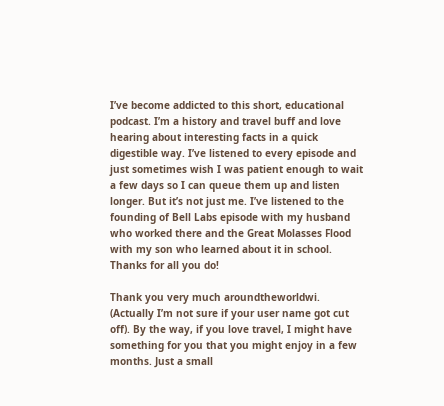I’ve become addicted to this short, educational podcast. I’m a history and travel buff and love hearing about interesting facts in a quick digestible way. I’ve listened to every episode and just sometimes wish I was patient enough to wait a few days so I can queue them up and listen longer. But it’s not just me. I’ve listened to the founding of Bell Labs episode with my husband who worked there and the Great Molasses Flood with my son who learned about it in school. Thanks for all you do!

Thank you very much aroundtheworldwi. (Actually I’m not sure if your user name got cut off). By the way, if you love travel, I might have something for you that you might enjoy in a few months. Just a small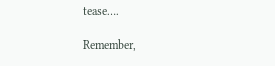tease….

Remember,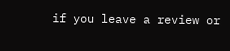if you leave a review or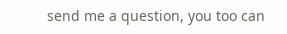send me a question, you too can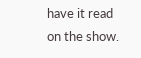have it read on the show.